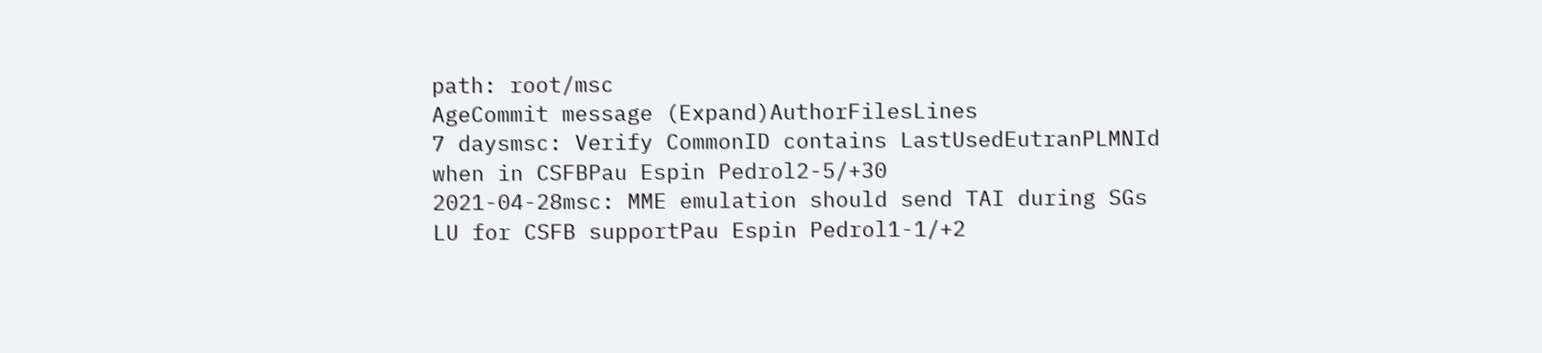path: root/msc
AgeCommit message (Expand)AuthorFilesLines
7 daysmsc: Verify CommonID contains LastUsedEutranPLMNId when in CSFBPau Espin Pedrol2-5/+30
2021-04-28msc: MME emulation should send TAI during SGs LU for CSFB supportPau Espin Pedrol1-1/+2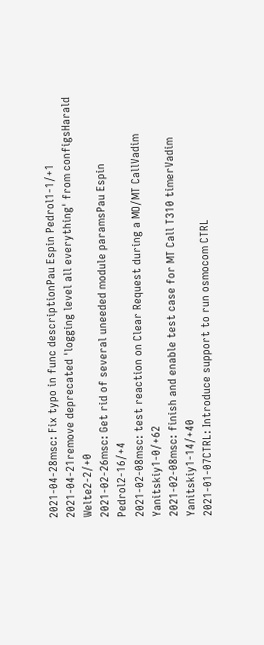2021-04-28msc: Fix typo in func descriptionPau Espin Pedrol1-1/+1
2021-04-21remove deprecated 'logging level all everything' from configsHarald Welte2-2/+0
2021-02-26msc: Get rid of several uneeded module paramsPau Espin Pedrol2-16/+4
2021-02-08msc: test reaction on Clear Request during a MO/MT CallVadim Yanitskiy1-0/+62
2021-02-08msc: finish and enable test case for MT Call T310 timerVadim Yanitskiy1-14/+40
2021-01-07CTRL: Introduce support to run osmocom CTRL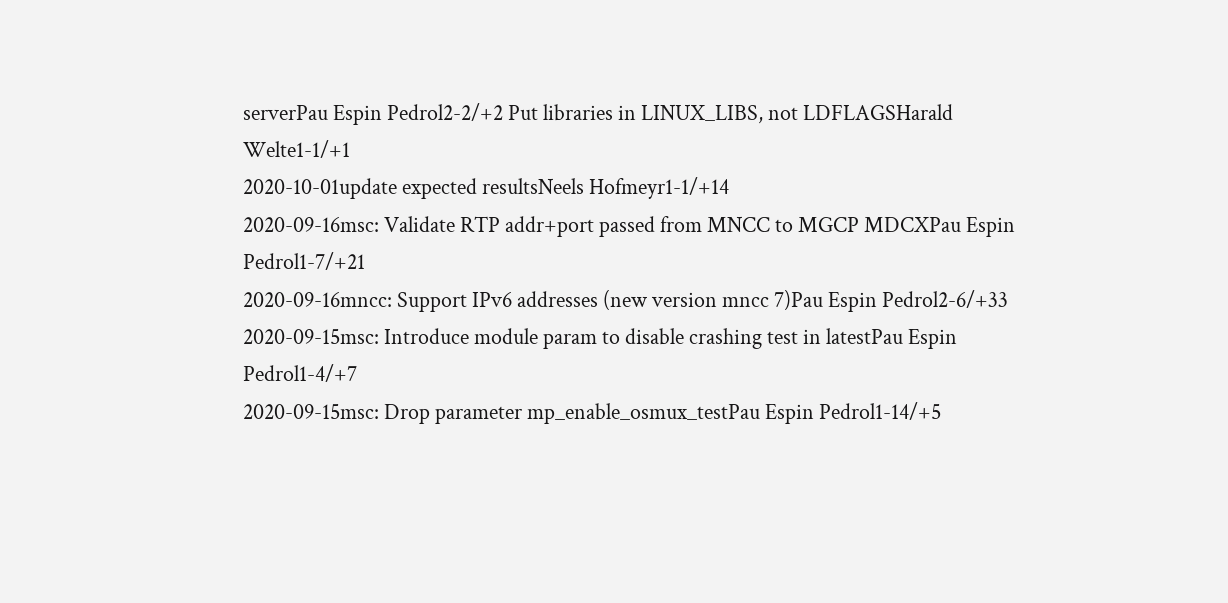serverPau Espin Pedrol2-2/+2 Put libraries in LINUX_LIBS, not LDFLAGSHarald Welte1-1/+1
2020-10-01update expected resultsNeels Hofmeyr1-1/+14
2020-09-16msc: Validate RTP addr+port passed from MNCC to MGCP MDCXPau Espin Pedrol1-7/+21
2020-09-16mncc: Support IPv6 addresses (new version mncc 7)Pau Espin Pedrol2-6/+33
2020-09-15msc: Introduce module param to disable crashing test in latestPau Espin Pedrol1-4/+7
2020-09-15msc: Drop parameter mp_enable_osmux_testPau Espin Pedrol1-14/+5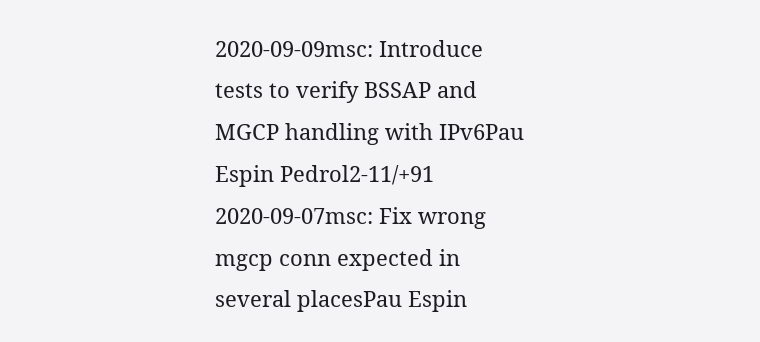2020-09-09msc: Introduce tests to verify BSSAP and MGCP handling with IPv6Pau Espin Pedrol2-11/+91
2020-09-07msc: Fix wrong mgcp conn expected in several placesPau Espin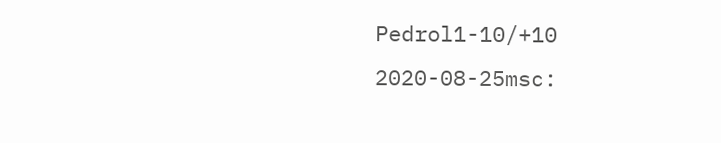Pedrol1-10/+10
2020-08-25msc: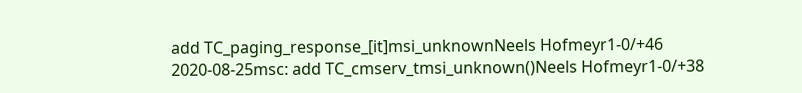add TC_paging_response_[it]msi_unknownNeels Hofmeyr1-0/+46
2020-08-25msc: add TC_cmserv_tmsi_unknown()Neels Hofmeyr1-0/+38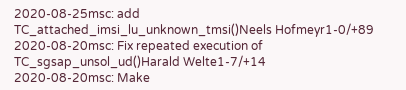2020-08-25msc: add TC_attached_imsi_lu_unknown_tmsi()Neels Hofmeyr1-0/+89
2020-08-20msc: Fix repeated execution of TC_sgsap_unsol_ud()Harald Welte1-7/+14
2020-08-20msc: Make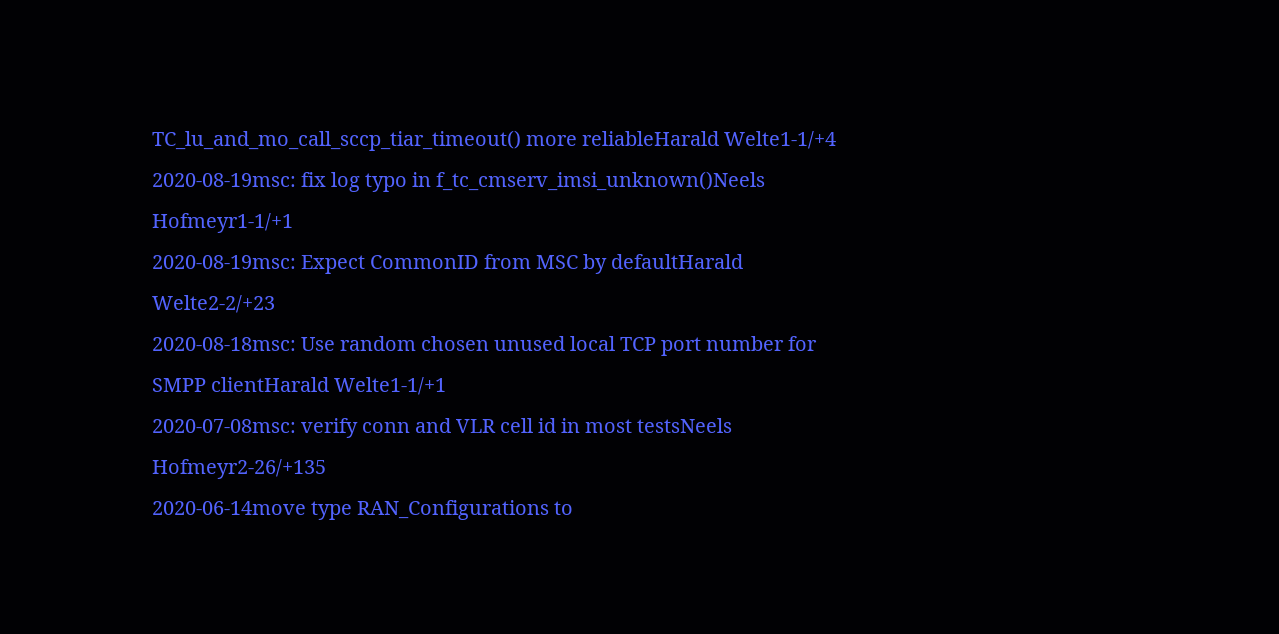TC_lu_and_mo_call_sccp_tiar_timeout() more reliableHarald Welte1-1/+4
2020-08-19msc: fix log typo in f_tc_cmserv_imsi_unknown()Neels Hofmeyr1-1/+1
2020-08-19msc: Expect CommonID from MSC by defaultHarald Welte2-2/+23
2020-08-18msc: Use random chosen unused local TCP port number for SMPP clientHarald Welte1-1/+1
2020-07-08msc: verify conn and VLR cell id in most testsNeels Hofmeyr2-26/+135
2020-06-14move type RAN_Configurations to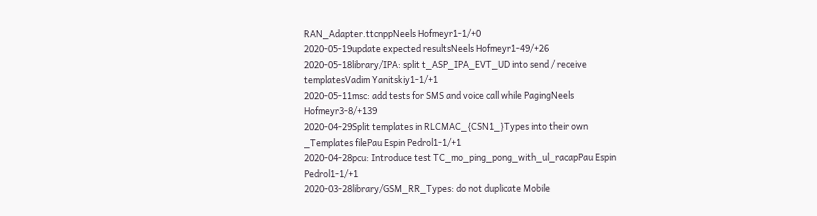RAN_Adapter.ttcnppNeels Hofmeyr1-1/+0
2020-05-19update expected resultsNeels Hofmeyr1-49/+26
2020-05-18library/IPA: split t_ASP_IPA_EVT_UD into send / receive templatesVadim Yanitskiy1-1/+1
2020-05-11msc: add tests for SMS and voice call while PagingNeels Hofmeyr3-8/+139
2020-04-29Split templates in RLCMAC_{CSN1_}Types into their own _Templates filePau Espin Pedrol1-1/+1
2020-04-28pcu: Introduce test TC_mo_ping_pong_with_ul_racapPau Espin Pedrol1-1/+1
2020-03-28library/GSM_RR_Types: do not duplicate Mobile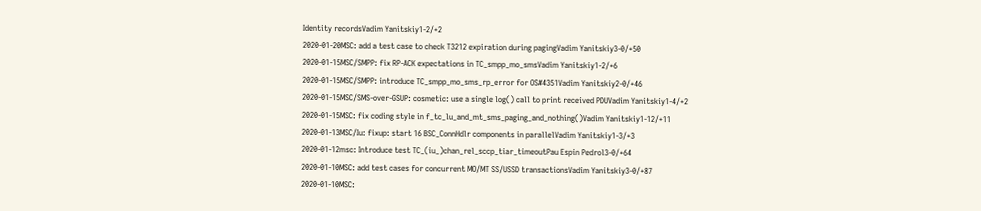Identity recordsVadim Yanitskiy1-2/+2
2020-01-20MSC: add a test case to check T3212 expiration during pagingVadim Yanitskiy3-0/+50
2020-01-15MSC/SMPP: fix RP-ACK expectations in TC_smpp_mo_smsVadim Yanitskiy1-2/+6
2020-01-15MSC/SMPP: introduce TC_smpp_mo_sms_rp_error for OS#4351Vadim Yanitskiy2-0/+46
2020-01-15MSC/SMS-over-GSUP: cosmetic: use a single log() call to print received PDUVadim Yanitskiy1-4/+2
2020-01-15MSC: fix coding style in f_tc_lu_and_mt_sms_paging_and_nothing()Vadim Yanitskiy1-12/+11
2020-01-13MSC/Iu: fixup: start 16 BSC_ConnHdlr components in parallelVadim Yanitskiy1-3/+3
2020-01-12msc: Introduce test TC_(iu_)chan_rel_sccp_tiar_timeoutPau Espin Pedrol3-0/+64
2020-01-10MSC: add test cases for concurrent MO/MT SS/USSD transactionsVadim Yanitskiy3-0/+87
2020-01-10MSC: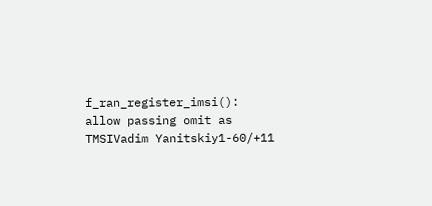f_ran_register_imsi(): allow passing omit as TMSIVadim Yanitskiy1-60/+11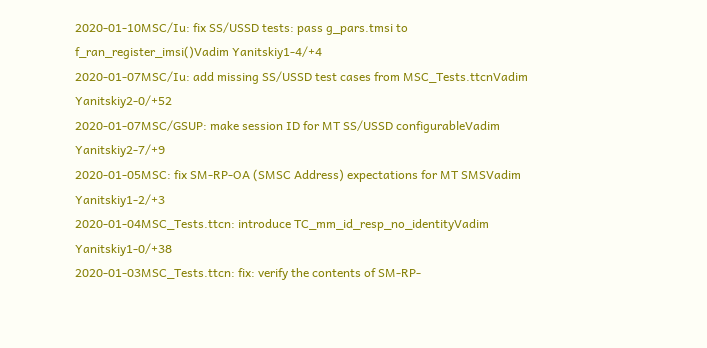2020-01-10MSC/Iu: fix SS/USSD tests: pass g_pars.tmsi to f_ran_register_imsi()Vadim Yanitskiy1-4/+4
2020-01-07MSC/Iu: add missing SS/USSD test cases from MSC_Tests.ttcnVadim Yanitskiy2-0/+52
2020-01-07MSC/GSUP: make session ID for MT SS/USSD configurableVadim Yanitskiy2-7/+9
2020-01-05MSC: fix SM-RP-OA (SMSC Address) expectations for MT SMSVadim Yanitskiy1-2/+3
2020-01-04MSC_Tests.ttcn: introduce TC_mm_id_resp_no_identityVadim Yanitskiy1-0/+38
2020-01-03MSC_Tests.ttcn: fix: verify the contents of SM-RP-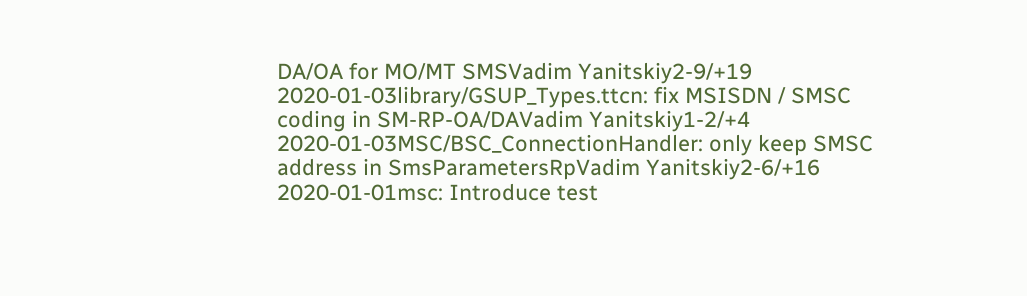DA/OA for MO/MT SMSVadim Yanitskiy2-9/+19
2020-01-03library/GSUP_Types.ttcn: fix MSISDN / SMSC coding in SM-RP-OA/DAVadim Yanitskiy1-2/+4
2020-01-03MSC/BSC_ConnectionHandler: only keep SMSC address in SmsParametersRpVadim Yanitskiy2-6/+16
2020-01-01msc: Introduce test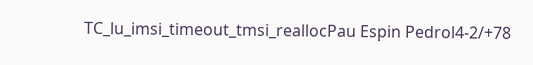TC_lu_imsi_timeout_tmsi_reallocPau Espin Pedrol4-2/+78